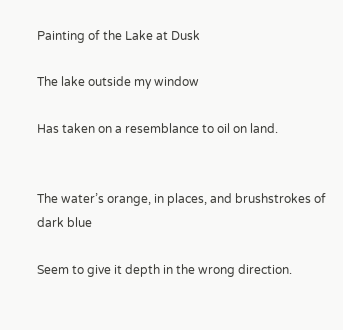Painting of the Lake at Dusk

The lake outside my window

Has taken on a resemblance to oil on land.


The water’s orange, in places, and brushstrokes of dark blue

Seem to give it depth in the wrong direction.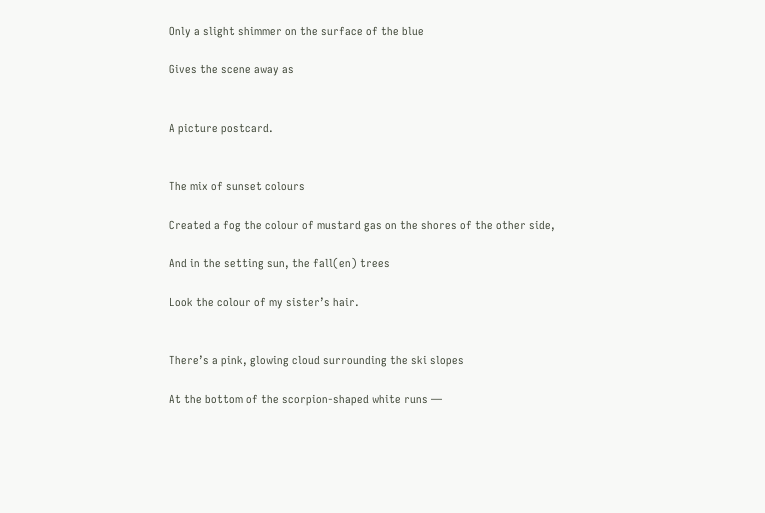Only a slight shimmer on the surface of the blue

Gives the scene away as


A picture postcard.


The mix of sunset colours

Created a fog the colour of mustard gas on the shores of the other side,

And in the setting sun, the fall(en) trees

Look the colour of my sister’s hair.


There’s a pink, glowing cloud surrounding the ski slopes

At the bottom of the scorpion-shaped white runs —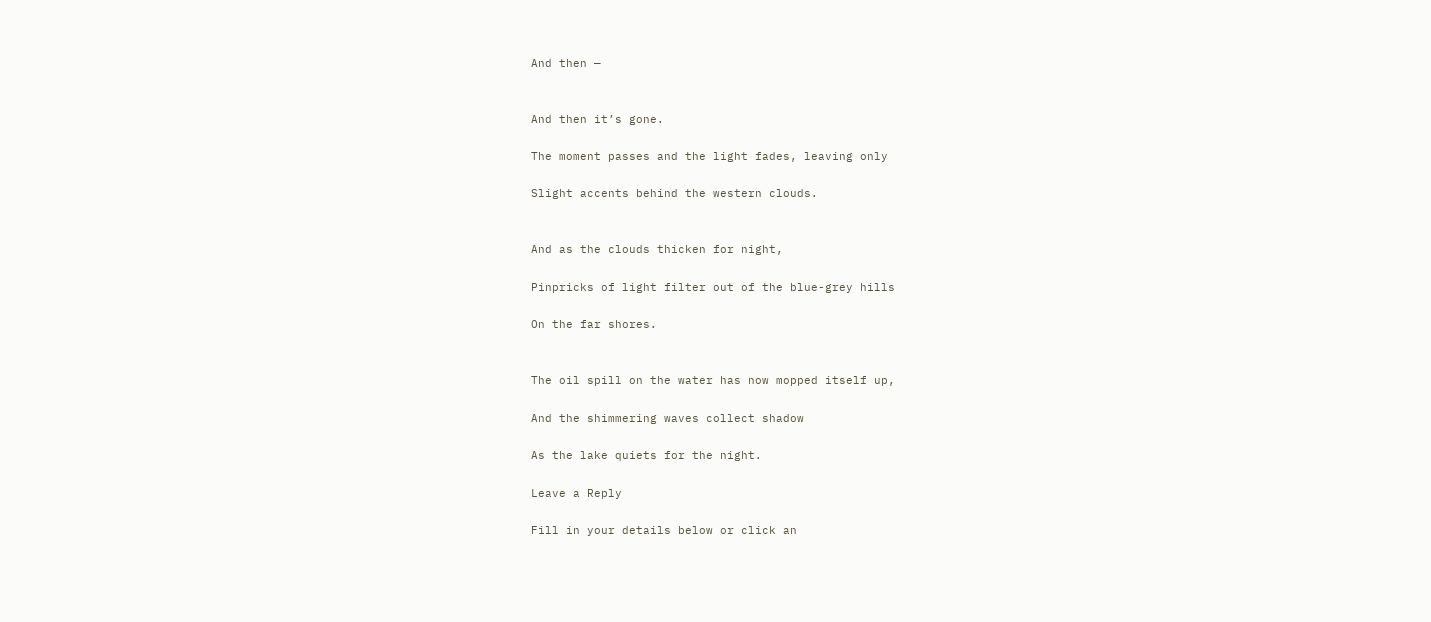And then —


And then it’s gone.

The moment passes and the light fades, leaving only

Slight accents behind the western clouds.


And as the clouds thicken for night,

Pinpricks of light filter out of the blue-grey hills

On the far shores.


The oil spill on the water has now mopped itself up,

And the shimmering waves collect shadow

As the lake quiets for the night.

Leave a Reply

Fill in your details below or click an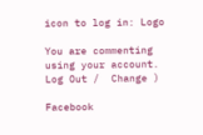icon to log in: Logo

You are commenting using your account. Log Out /  Change )

Facebook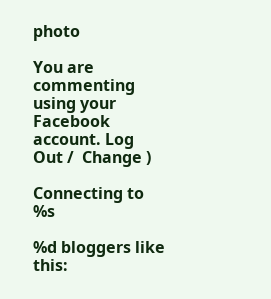photo

You are commenting using your Facebook account. Log Out /  Change )

Connecting to %s

%d bloggers like this: